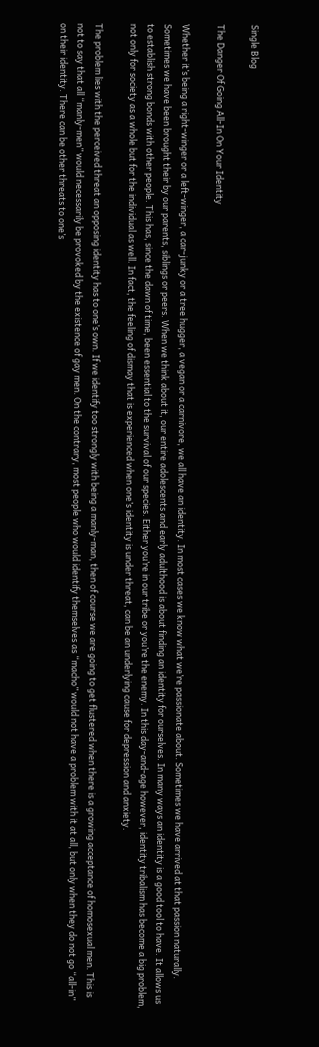Single Blog

The Danger Of Going All-In On Your Identity

Whether it’s being a right-winger or a left-winger, a car-junky or a tree hugger, a vegan or a carnivore, we all have an identity. In most cases we know what we’re passionate about. Sometimes we have arrived at that passion naturally. Sometimes we have been brought their by our parents, siblings or peers. When we think about it, our entire adolescents and early adulthood is about finding an identity for ourselves. In many ways an identity is a good tool to have. It allows us to establish strong bonds with other people. This has, since the dawn of time, been essential to the survival of our species. Either you’re in our tribe or you’re the enemy. In this day-and-age however, identity tribalism has become a big problem, not only for society as a whole but for the individual as well. In fact, the feeling of dismay that is experienced when one’s identity is under threat, can be an underlying cause for depression and anxiety.

The problem lies with the perceived threat an opposing identity has to one’s own. If we identify too strongly with being a manly-man, then of course we are going to get flustered when there is a growing acceptance of homosexual men. This is not to say that all “manly-men” would necessarily be provoked by the existence of gay men. On the contrary, most people who would identify themselves as “macho” would not have a problem with it at all, but only when they do not go “all-in” on their identity. There can be other threats to one’s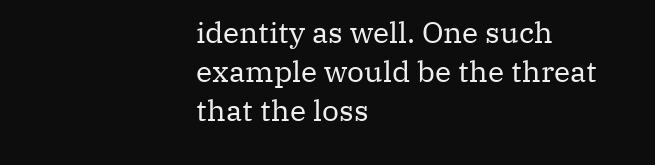identity as well. One such example would be the threat that the loss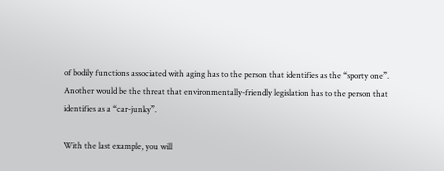of bodily functions associated with aging has to the person that identifies as the “sporty one”. Another would be the threat that environmentally-friendly legislation has to the person that identifies as a “car-junky”.

With the last example, you will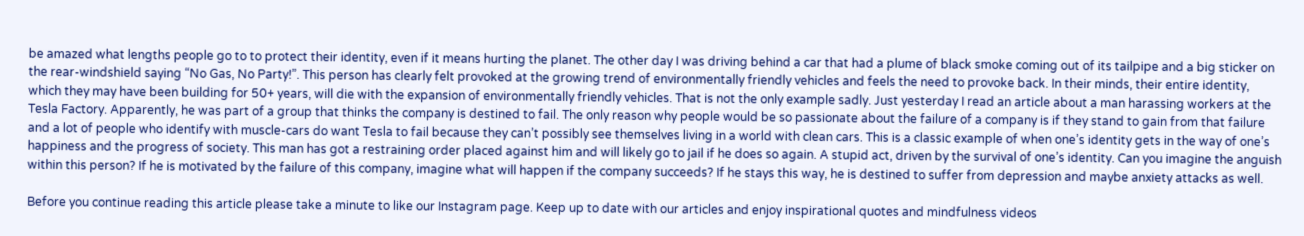be amazed what lengths people go to to protect their identity, even if it means hurting the planet. The other day I was driving behind a car that had a plume of black smoke coming out of its tailpipe and a big sticker on the rear-windshield saying “No Gas, No Party!”. This person has clearly felt provoked at the growing trend of environmentally friendly vehicles and feels the need to provoke back. In their minds, their entire identity, which they may have been building for 50+ years, will die with the expansion of environmentally friendly vehicles. That is not the only example sadly. Just yesterday I read an article about a man harassing workers at the Tesla Factory. Apparently, he was part of a group that thinks the company is destined to fail. The only reason why people would be so passionate about the failure of a company is if they stand to gain from that failure and a lot of people who identify with muscle-cars do want Tesla to fail because they can’t possibly see themselves living in a world with clean cars. This is a classic example of when one’s identity gets in the way of one’s happiness and the progress of society. This man has got a restraining order placed against him and will likely go to jail if he does so again. A stupid act, driven by the survival of one’s identity. Can you imagine the anguish within this person? If he is motivated by the failure of this company, imagine what will happen if the company succeeds? If he stays this way, he is destined to suffer from depression and maybe anxiety attacks as well.

Before you continue reading this article please take a minute to like our Instagram page. Keep up to date with our articles and enjoy inspirational quotes and mindfulness videos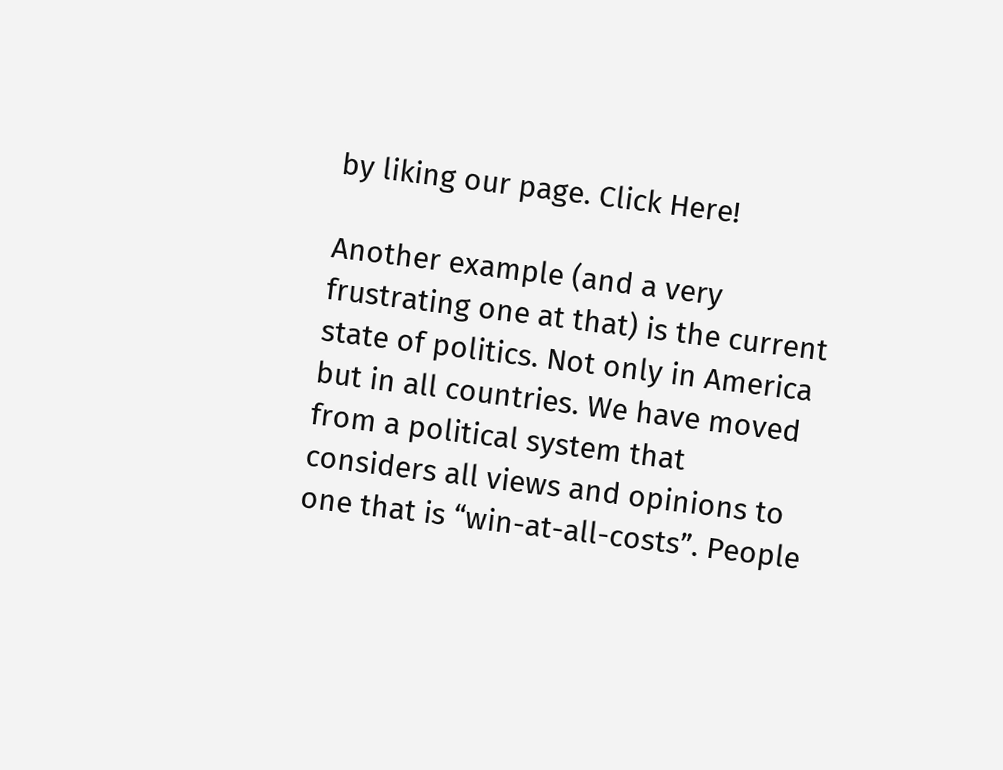by liking our page. Click Here!

Another example (and a very frustrating one at that) is the current state of politics. Not only in America but in all countries. We have moved from a political system that considers all views and opinions to one that is “win-at-all-costs”. People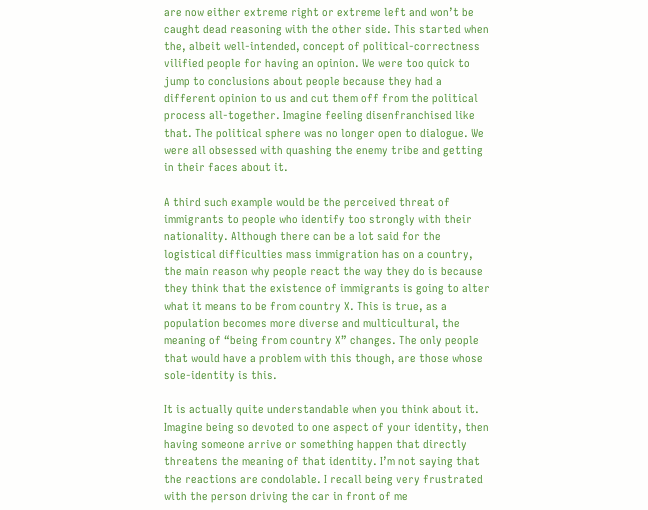are now either extreme right or extreme left and won’t be caught dead reasoning with the other side. This started when the, albeit well-intended, concept of political-correctness vilified people for having an opinion. We were too quick to jump to conclusions about people because they had a different opinion to us and cut them off from the political process all-together. Imagine feeling disenfranchised like that. The political sphere was no longer open to dialogue. We were all obsessed with quashing the enemy tribe and getting in their faces about it.

A third such example would be the perceived threat of immigrants to people who identify too strongly with their nationality. Although there can be a lot said for the logistical difficulties mass immigration has on a country, the main reason why people react the way they do is because they think that the existence of immigrants is going to alter what it means to be from country X. This is true, as a population becomes more diverse and multicultural, the meaning of “being from country X” changes. The only people that would have a problem with this though, are those whose sole-identity is this.

It is actually quite understandable when you think about it. Imagine being so devoted to one aspect of your identity, then having someone arrive or something happen that directly threatens the meaning of that identity. I’m not saying that the reactions are condolable. I recall being very frustrated with the person driving the car in front of me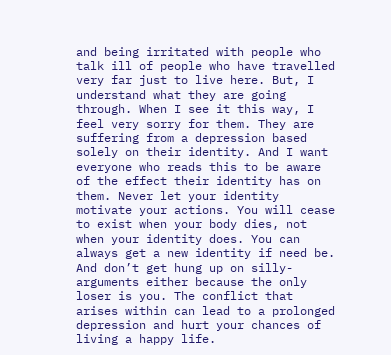and being irritated with people who talk ill of people who have travelled very far just to live here. But, I understand what they are going through. When I see it this way, I feel very sorry for them. They are suffering from a depression based solely on their identity. And I want everyone who reads this to be aware of the effect their identity has on them. Never let your identity motivate your actions. You will cease to exist when your body dies, not when your identity does. You can always get a new identity if need be. And don’t get hung up on silly-arguments either because the only loser is you. The conflict that arises within can lead to a prolonged depression and hurt your chances of living a happy life.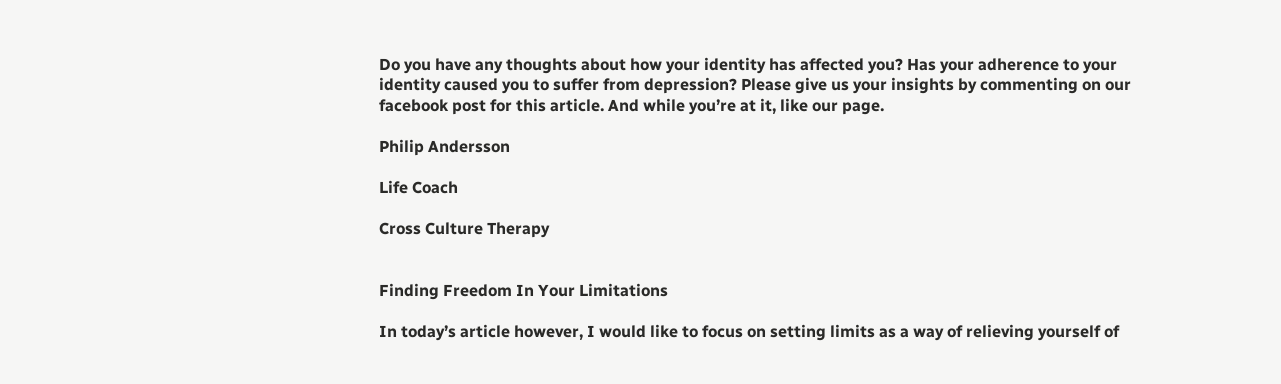Do you have any thoughts about how your identity has affected you? Has your adherence to your identity caused you to suffer from depression? Please give us your insights by commenting on our facebook post for this article. And while you’re at it, like our page.

Philip Andersson

Life Coach

Cross Culture Therapy


Finding Freedom In Your Limitations

In today’s article however, I would like to focus on setting limits as a way of relieving yourself of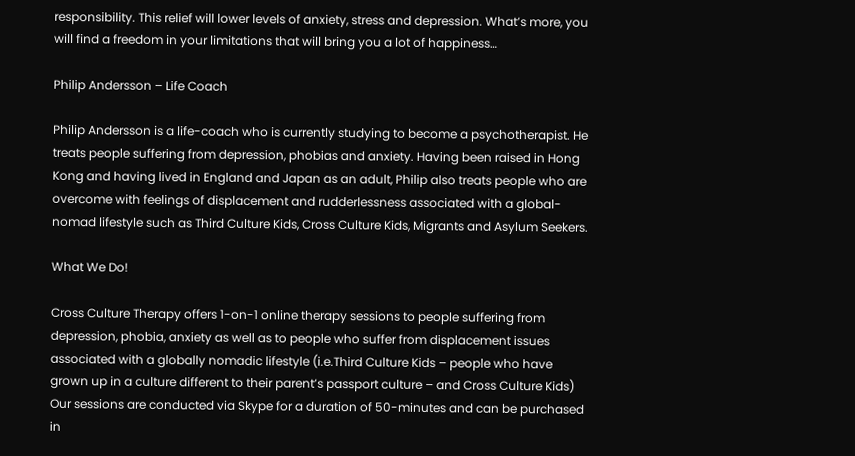responsibility. This relief will lower levels of anxiety, stress and depression. What’s more, you will find a freedom in your limitations that will bring you a lot of happiness…

Philip Andersson – Life Coach

Philip Andersson is a life-coach who is currently studying to become a psychotherapist. He treats people suffering from depression, phobias and anxiety. Having been raised in Hong Kong and having lived in England and Japan as an adult, Philip also treats people who are overcome with feelings of displacement and rudderlessness associated with a global-nomad lifestyle such as Third Culture Kids, Cross Culture Kids, Migrants and Asylum Seekers.

What We Do!

Cross Culture Therapy offers 1-on-1 online therapy sessions to people suffering from depression, phobia, anxiety as well as to people who suffer from displacement issues associated with a globally nomadic lifestyle (i.e.Third Culture Kids – people who have grown up in a culture different to their parent’s passport culture – and Cross Culture Kids) Our sessions are conducted via Skype for a duration of 50-minutes and can be purchased in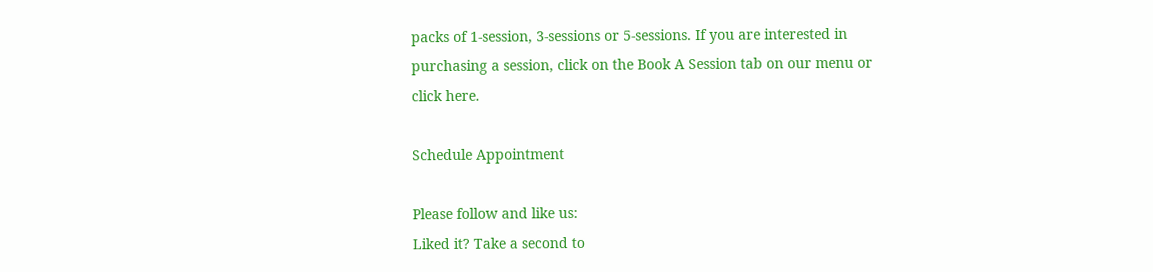packs of 1-session, 3-sessions or 5-sessions. If you are interested in purchasing a session, click on the Book A Session tab on our menu or click here.

Schedule Appointment

Please follow and like us:
Liked it? Take a second to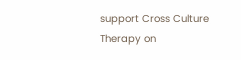support Cross Culture Therapy on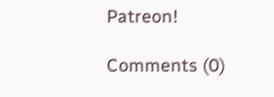Patreon!

Comments (0)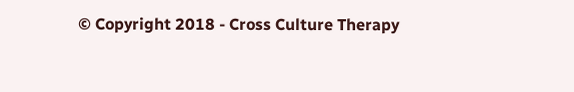© Copyright 2018 - Cross Culture Therapy